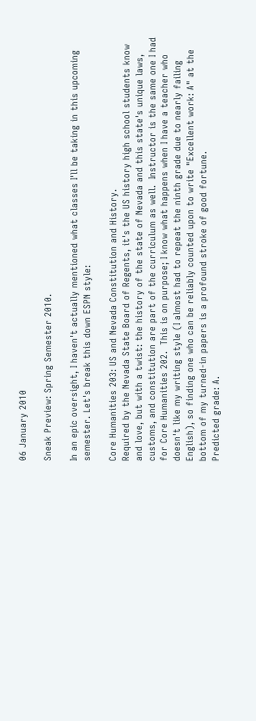06 January 2010

Sneak Preview: Spring Semester 2010.

In an epic oversight, I haven't actually mentioned what classes I'll be taking in this upcoming semester. Let's break this down ESPN style:

Core Humanities 203: US and Nevada Constitution and History.
Required by the Nevada State Board of Regents, it's the US history high school students know and love, but with a twist: the history of the state of Nevada and this state's unique laws, customs, and constitution are part of the curriculum as well.  Instructor is the same one I had for Core Humanities 202.  This is on purpose; I know what happens when I have a teacher who doesn't like my writing style (I almost had to repeat the ninth grade due to nearly failing English), so finding one who can be reliably counted upon to write "Excellent work: A" at the bottom of my turned-in papers is a profound stroke of good fortune.
Predicted grade: A.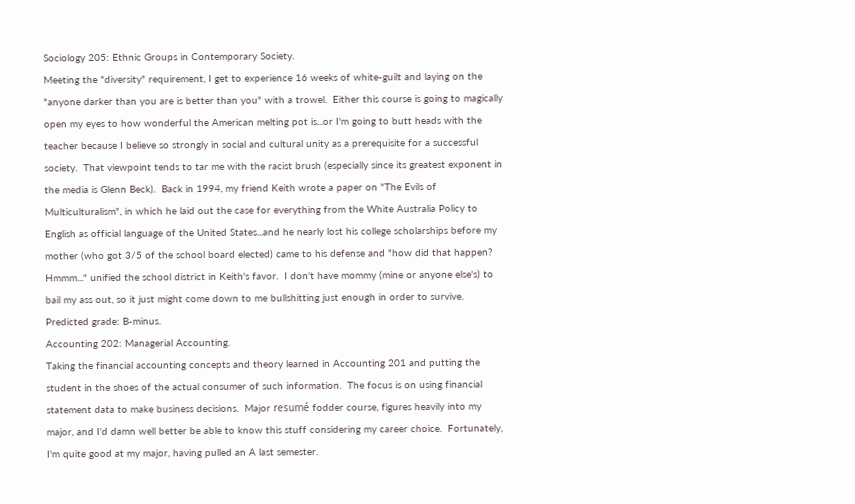Sociology 205: Ethnic Groups in Contemporary Society.
Meeting the "diversity" requirement, I get to experience 16 weeks of white-guilt and laying on the "anyone darker than you are is better than you" with a trowel.  Either this course is going to magically open my eyes to how wonderful the American melting pot is...or I'm going to butt heads with the teacher because I believe so strongly in social and cultural unity as a prerequisite for a successful society.  That viewpoint tends to tar me with the racist brush (especially since its greatest exponent in the media is Glenn Beck).  Back in 1994, my friend Keith wrote a paper on "The Evils of Multiculturalism", in which he laid out the case for everything from the White Australia Policy to English as official language of the United States...and he nearly lost his college scholarships before my mother (who got 3/5 of the school board elected) came to his defense and "how did that happen?  Hmmm..." unified the school district in Keith's favor.  I don't have mommy (mine or anyone else's) to bail my ass out, so it just might come down to me bullshitting just enough in order to survive.
Predicted grade: B-minus.
Accounting 202: Managerial Accounting.
Taking the financial accounting concepts and theory learned in Accounting 201 and putting the student in the shoes of the actual consumer of such information.  The focus is on using financial statement data to make business decisions.  Major resumé fodder course, figures heavily into my major, and I'd damn well better be able to know this stuff considering my career choice.  Fortunately, I'm quite good at my major, having pulled an A last semester.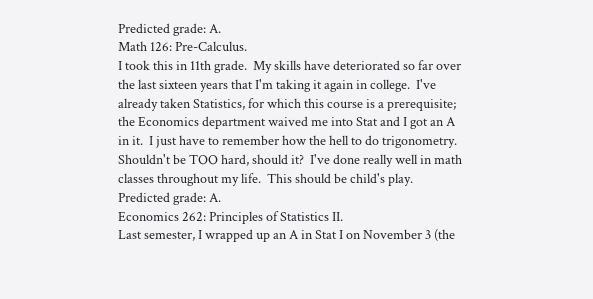Predicted grade: A.
Math 126: Pre-Calculus.
I took this in 11th grade.  My skills have deteriorated so far over the last sixteen years that I'm taking it again in college.  I've already taken Statistics, for which this course is a prerequisite; the Economics department waived me into Stat and I got an A in it.  I just have to remember how the hell to do trigonometry.  Shouldn't be TOO hard, should it?  I've done really well in math classes throughout my life.  This should be child's play.
Predicted grade: A.
Economics 262: Principles of Statistics II.
Last semester, I wrapped up an A in Stat I on November 3 (the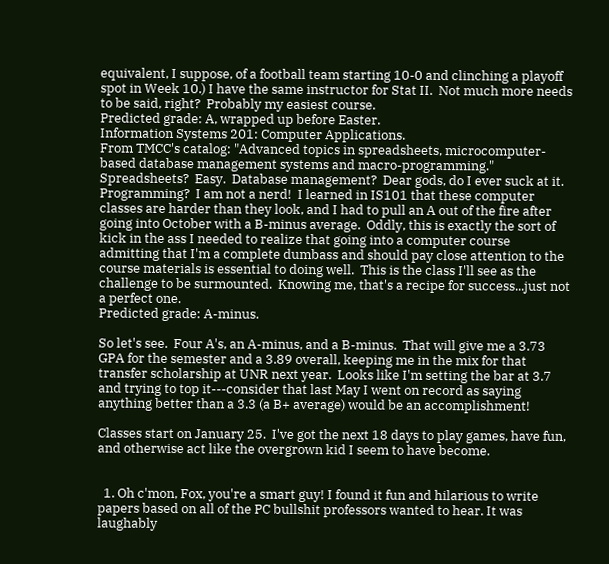equivalent, I suppose, of a football team starting 10-0 and clinching a playoff spot in Week 10.) I have the same instructor for Stat II.  Not much more needs to be said, right?  Probably my easiest course.
Predicted grade: A, wrapped up before Easter.
Information Systems 201: Computer Applications.
From TMCC's catalog: "Advanced topics in spreadsheets, microcomputer-based database management systems and macro-programming."  Spreadsheets?  Easy.  Database management?  Dear gods, do I ever suck at it.  Programming?  I am not a nerd!  I learned in IS101 that these computer classes are harder than they look, and I had to pull an A out of the fire after going into October with a B-minus average.  Oddly, this is exactly the sort of kick in the ass I needed to realize that going into a computer course admitting that I'm a complete dumbass and should pay close attention to the course materials is essential to doing well.  This is the class I'll see as the challenge to be surmounted.  Knowing me, that's a recipe for success...just not a perfect one.
Predicted grade: A-minus.

So let's see.  Four A's, an A-minus, and a B-minus.  That will give me a 3.73 GPA for the semester and a 3.89 overall, keeping me in the mix for that transfer scholarship at UNR next year.  Looks like I'm setting the bar at 3.7 and trying to top it---consider that last May I went on record as saying anything better than a 3.3 (a B+ average) would be an accomplishment!

Classes start on January 25.  I've got the next 18 days to play games, have fun, and otherwise act like the overgrown kid I seem to have become.


  1. Oh c'mon, Fox, you're a smart guy! I found it fun and hilarious to write papers based on all of the PC bullshit professors wanted to hear. It was laughably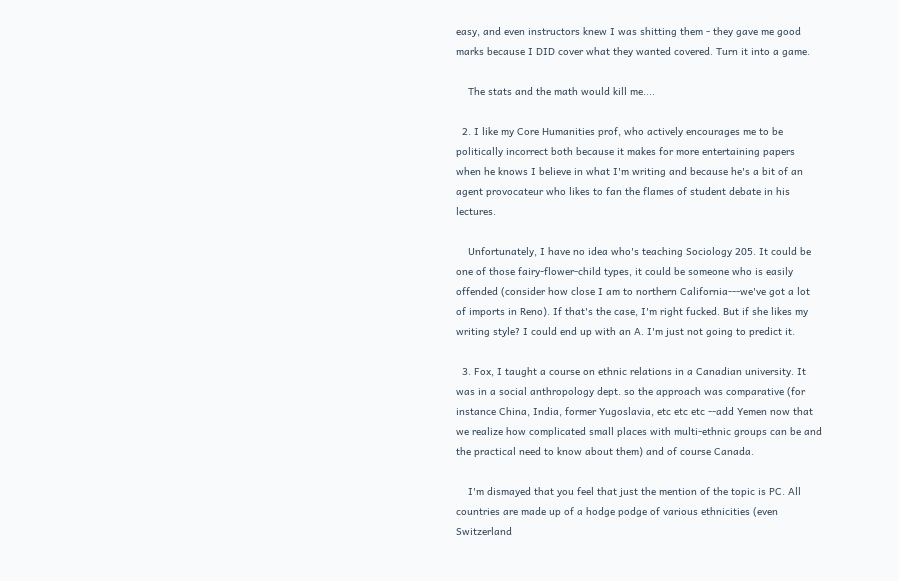easy, and even instructors knew I was shitting them - they gave me good marks because I DID cover what they wanted covered. Turn it into a game.

    The stats and the math would kill me....

  2. I like my Core Humanities prof, who actively encourages me to be politically incorrect both because it makes for more entertaining papers when he knows I believe in what I'm writing and because he's a bit of an agent provocateur who likes to fan the flames of student debate in his lectures.

    Unfortunately, I have no idea who's teaching Sociology 205. It could be one of those fairy-flower-child types, it could be someone who is easily offended (consider how close I am to northern California---we've got a lot of imports in Reno). If that's the case, I'm right fucked. But if she likes my writing style? I could end up with an A. I'm just not going to predict it.

  3. Fox, I taught a course on ethnic relations in a Canadian university. It was in a social anthropology dept. so the approach was comparative (for instance China, India, former Yugoslavia, etc etc etc --add Yemen now that we realize how complicated small places with multi-ethnic groups can be and the practical need to know about them) and of course Canada.

    I'm dismayed that you feel that just the mention of the topic is PC. All countries are made up of a hodge podge of various ethnicities (even Switzerland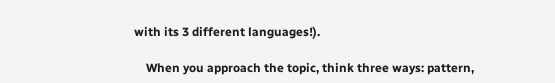with its 3 different languages!).

    When you approach the topic, think three ways: pattern,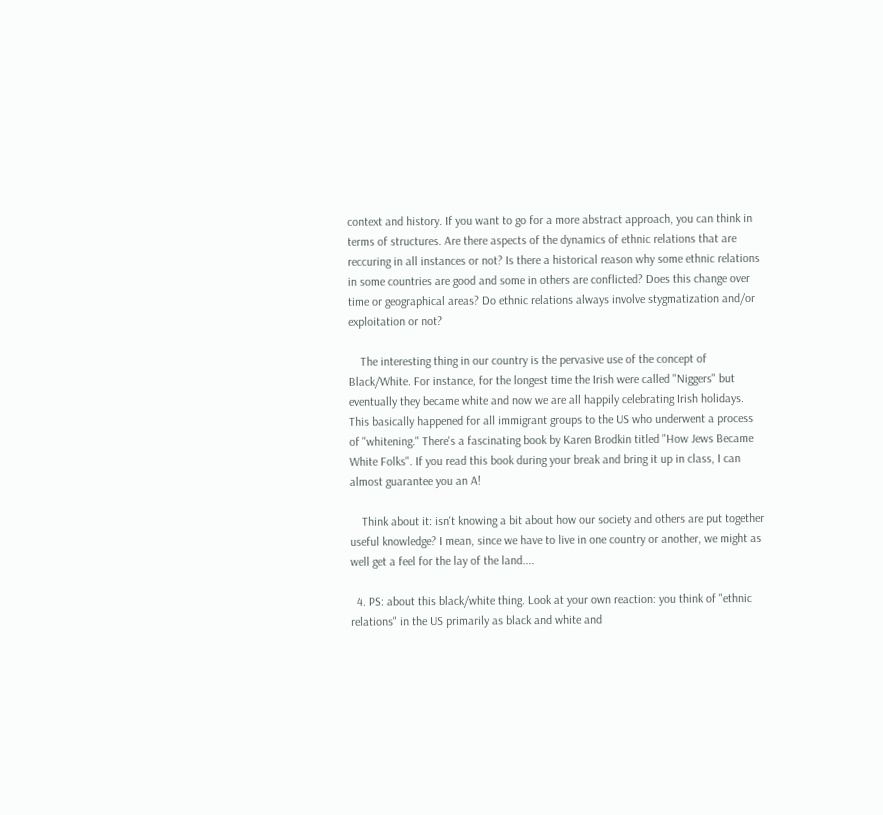context and history. If you want to go for a more abstract approach, you can think in terms of structures. Are there aspects of the dynamics of ethnic relations that are reccuring in all instances or not? Is there a historical reason why some ethnic relations in some countries are good and some in others are conflicted? Does this change over time or geographical areas? Do ethnic relations always involve stygmatization and/or exploitation or not?

    The interesting thing in our country is the pervasive use of the concept of Black/White. For instance, for the longest time the Irish were called "Niggers" but eventually they became white and now we are all happily celebrating Irish holidays. This basically happened for all immigrant groups to the US who underwent a process of "whitening." There's a fascinating book by Karen Brodkin titled "How Jews Became White Folks". If you read this book during your break and bring it up in class, I can almost guarantee you an A!

    Think about it: isn't knowing a bit about how our society and others are put together useful knowledge? I mean, since we have to live in one country or another, we might as well get a feel for the lay of the land....

  4. PS: about this black/white thing. Look at your own reaction: you think of "ethnic relations" in the US primarily as black and white and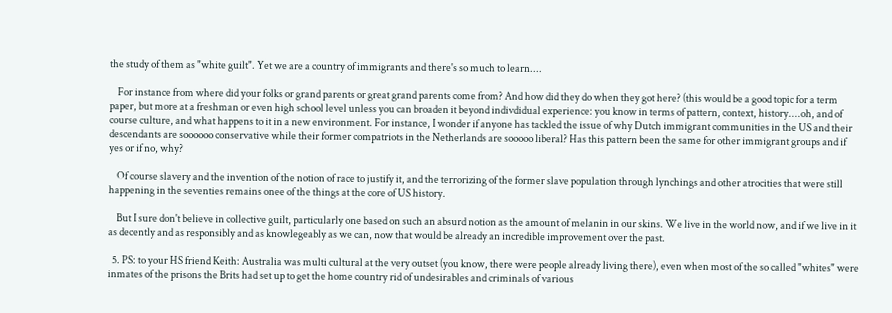the study of them as "white guilt". Yet we are a country of immigrants and there's so much to learn....

    For instance from where did your folks or grand parents or great grand parents come from? And how did they do when they got here? (this would be a good topic for a term paper, but more at a freshman or even high school level unless you can broaden it beyond indivdidual experience: you know in terms of pattern, context, history....oh, and of course culture, and what happens to it in a new environment. For instance, I wonder if anyone has tackled the issue of why Dutch immigrant communities in the US and their descendants are soooooo conservative while their former compatriots in the Netherlands are sooooo liberal? Has this pattern been the same for other immigrant groups and if yes or if no, why?

    Of course slavery and the invention of the notion of race to justify it, and the terrorizing of the former slave population through lynchings and other atrocities that were still happening in the seventies remains onee of the things at the core of US history.

    But I sure don't believe in collective guilt, particularly one based on such an absurd notion as the amount of melanin in our skins. We live in the world now, and if we live in it as decently and as responsibly and as knowlegeably as we can, now that would be already an incredible improvement over the past.

  5. PS: to your HS friend Keith: Australia was multi cultural at the very outset (you know, there were people already living there), even when most of the so called "whites" were inmates of the prisons the Brits had set up to get the home country rid of undesirables and criminals of various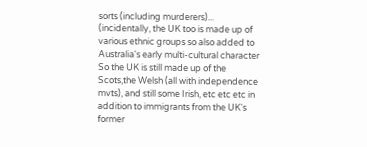sorts (including murderers)... (incidentally, the UK too is made up of various ethnic groups so also added to Australia's early multi-cultural character So the UK is still made up of the Scots,the Welsh (all with independence mvts), and still some Irish, etc etc etc in addition to immigrants from the UK's former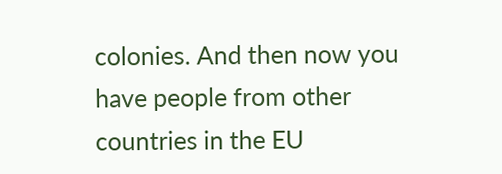colonies. And then now you have people from other countries in the EU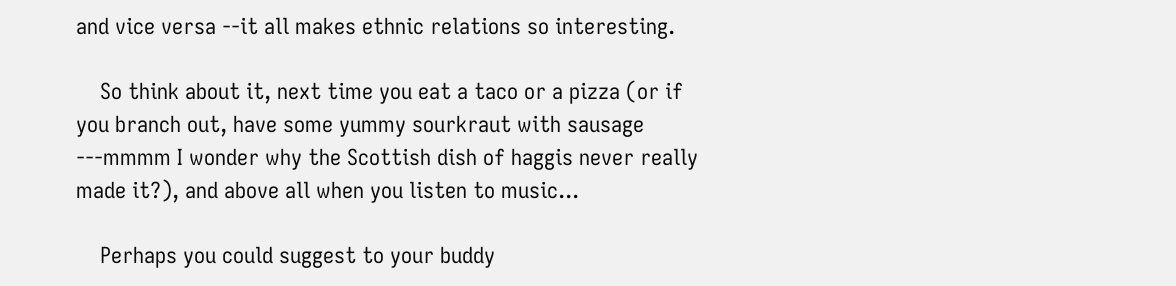and vice versa --it all makes ethnic relations so interesting.

    So think about it, next time you eat a taco or a pizza (or if you branch out, have some yummy sourkraut with sausage ---mmmm I wonder why the Scottish dish of haggis never really made it?), and above all when you listen to music...

    Perhaps you could suggest to your buddy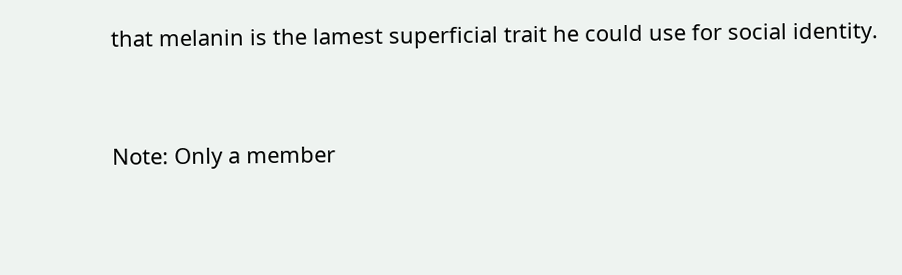that melanin is the lamest superficial trait he could use for social identity.


Note: Only a member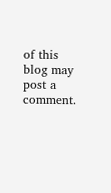of this blog may post a comment.